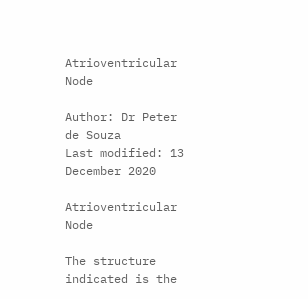Atrioventricular Node

Author: Dr Peter de Souza
Last modified: 13 December 2020

Atrioventricular Node

The structure indicated is the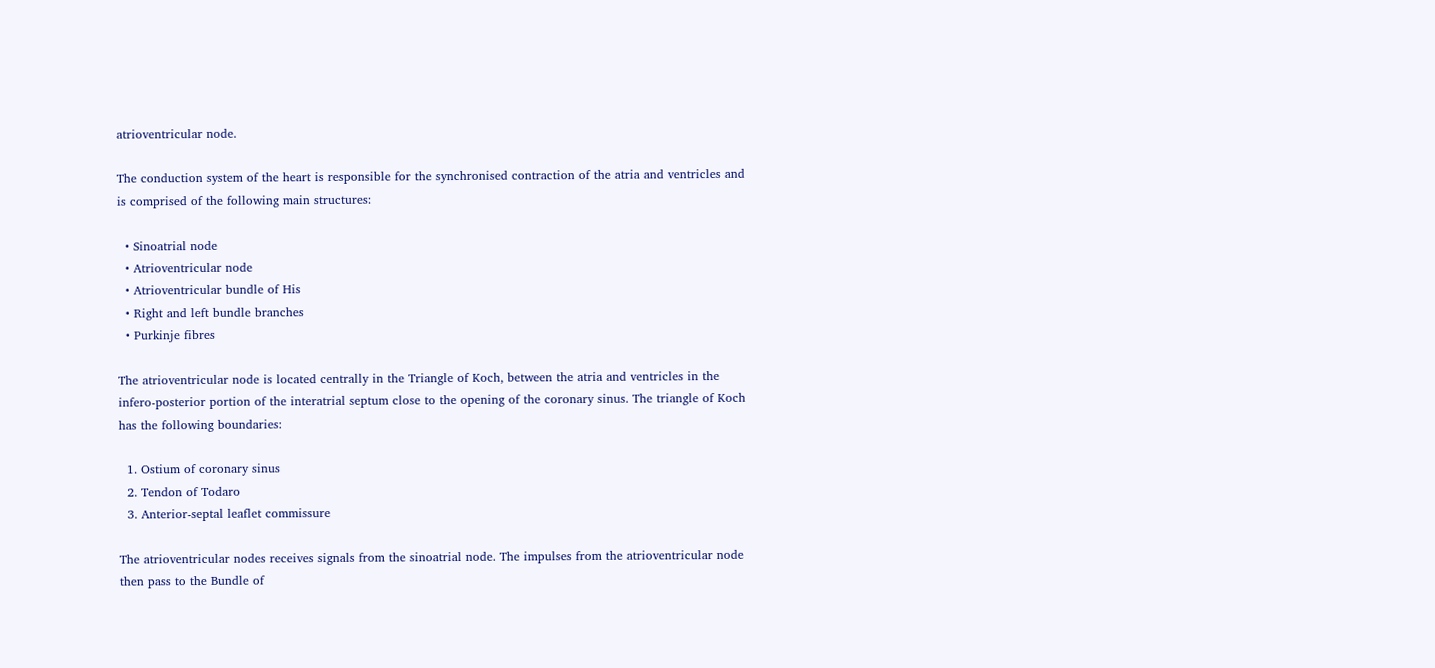atrioventricular node.

The conduction system of the heart is responsible for the synchronised contraction of the atria and ventricles and is comprised of the following main structures:

  • Sinoatrial node
  • Atrioventricular node
  • Atrioventricular bundle of His
  • Right and left bundle branches
  • Purkinje fibres

The atrioventricular node is located centrally in the Triangle of Koch, between the atria and ventricles in the infero-posterior portion of the interatrial septum close to the opening of the coronary sinus. The triangle of Koch has the following boundaries:

  1. Ostium of coronary sinus
  2. Tendon of Todaro
  3. Anterior-septal leaflet commissure

The atrioventricular nodes receives signals from the sinoatrial node. The impulses from the atrioventricular node then pass to the Bundle of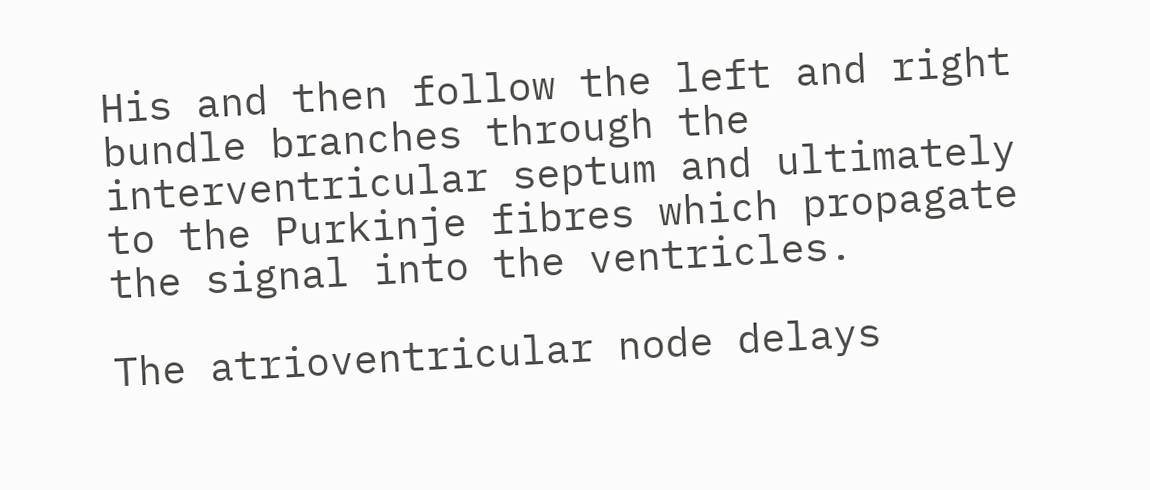His and then follow the left and right bundle branches through the interventricular septum and ultimately to the Purkinje fibres which propagate the signal into the ventricles.

The atrioventricular node delays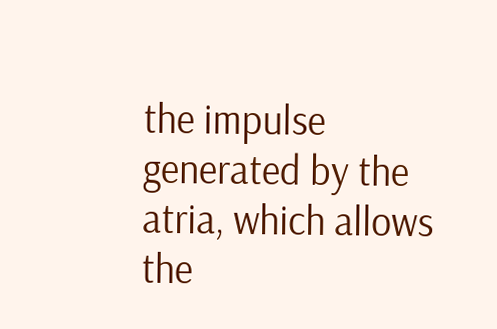the impulse generated by the atria, which allows the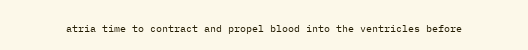atria time to contract and propel blood into the ventricles before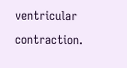ventricular contraction.